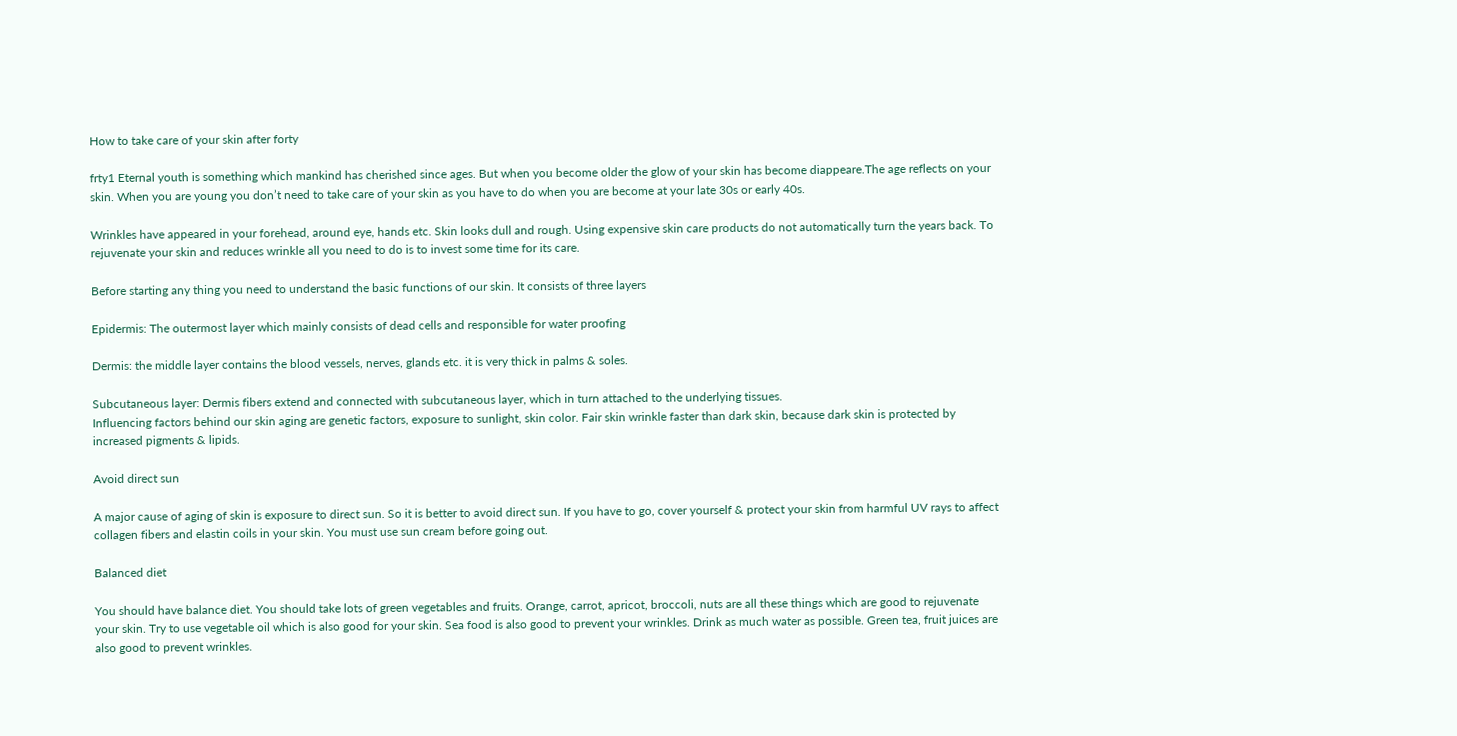How to take care of your skin after forty

frty1 Eternal youth is something which mankind has cherished since ages. But when you become older the glow of your skin has become diappeare.The age reflects on your skin. When you are young you don’t need to take care of your skin as you have to do when you are become at your late 30s or early 40s.

Wrinkles have appeared in your forehead, around eye, hands etc. Skin looks dull and rough. Using expensive skin care products do not automatically turn the years back. To rejuvenate your skin and reduces wrinkle all you need to do is to invest some time for its care.

Before starting any thing you need to understand the basic functions of our skin. It consists of three layers

Epidermis: The outermost layer which mainly consists of dead cells and responsible for water proofing

Dermis: the middle layer contains the blood vessels, nerves, glands etc. it is very thick in palms & soles.

Subcutaneous layer: Dermis fibers extend and connected with subcutaneous layer, which in turn attached to the underlying tissues.
Influencing factors behind our skin aging are genetic factors, exposure to sunlight, skin color. Fair skin wrinkle faster than dark skin, because dark skin is protected by increased pigments & lipids.

Avoid direct sun

A major cause of aging of skin is exposure to direct sun. So it is better to avoid direct sun. If you have to go, cover yourself & protect your skin from harmful UV rays to affect collagen fibers and elastin coils in your skin. You must use sun cream before going out.

Balanced diet

You should have balance diet. You should take lots of green vegetables and fruits. Orange, carrot, apricot, broccoli, nuts are all these things which are good to rejuvenate your skin. Try to use vegetable oil which is also good for your skin. Sea food is also good to prevent your wrinkles. Drink as much water as possible. Green tea, fruit juices are also good to prevent wrinkles.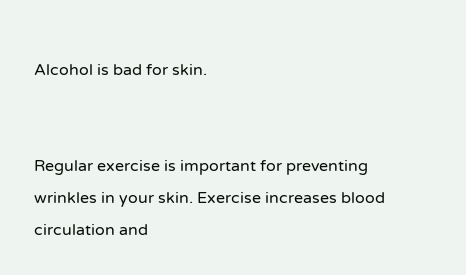Alcohol is bad for skin.


Regular exercise is important for preventing wrinkles in your skin. Exercise increases blood circulation and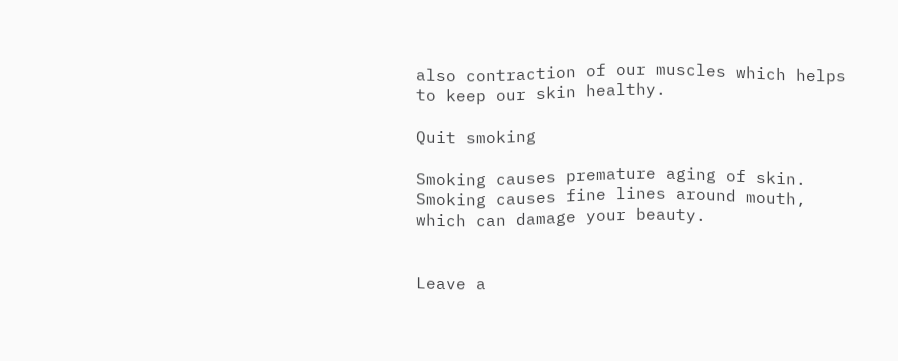also contraction of our muscles which helps to keep our skin healthy.

Quit smoking

Smoking causes premature aging of skin. Smoking causes fine lines around mouth, which can damage your beauty.


Leave a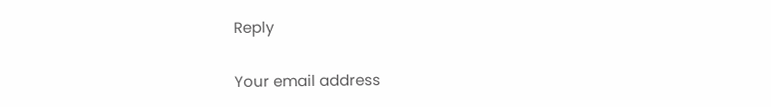Reply

Your email address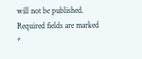will not be published. Required fields are marked *